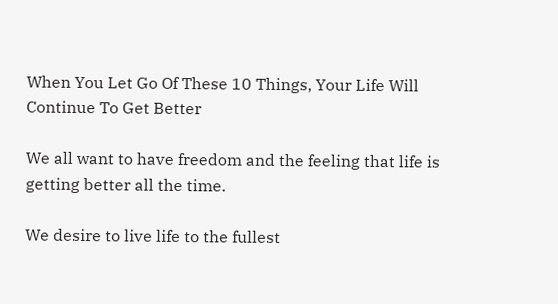When You Let Go Of These 10 Things, Your Life Will Continue To Get Better

We all want to have freedom and the feeling that life is getting better all the time.

We desire to live life to the fullest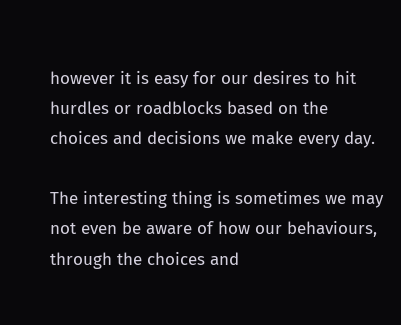however it is easy for our desires to hit hurdles or roadblocks based on the choices and decisions we make every day.

The interesting thing is sometimes we may not even be aware of how our behaviours, through the choices and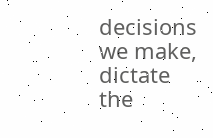decisions we make, dictate the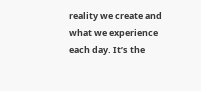reality we create and what we experience each day. It’s the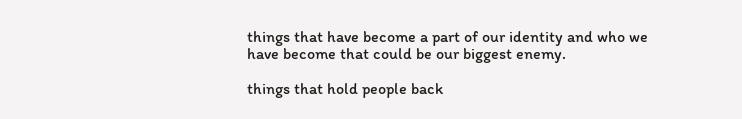things that have become a part of our identity and who we have become that could be our biggest enemy.

things that hold people back